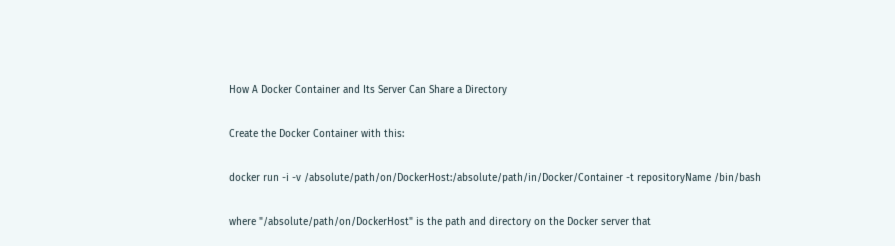How A Docker Container and Its Server Can Share a Directory

Create the Docker Container with this:

docker run -i -v /absolute/path/on/DockerHost:/absolute/path/in/Docker/Container -t repositoryName /bin/bash

where "/absolute/path/on/DockerHost" is the path and directory on the Docker server that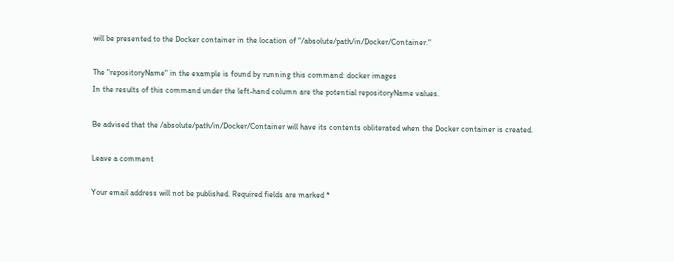will be presented to the Docker container in the location of "/absolute/path/in/Docker/Container."

The "repositoryName" in the example is found by running this command: docker images
In the results of this command under the left-hand column are the potential repositoryName values.

Be advised that the /absolute/path/in/Docker/Container will have its contents obliterated when the Docker container is created.

Leave a comment

Your email address will not be published. Required fields are marked *